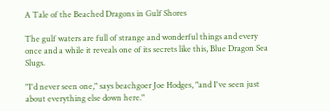A Tale of the Beached Dragons in Gulf Shores

The gulf waters are full of strange and wonderful things and every once and a while it reveals one of its secrets like this, Blue Dragon Sea Slugs.

"I'd never seen one," says beachgoer Joe Hodges, "and I've seen just about everything else down here."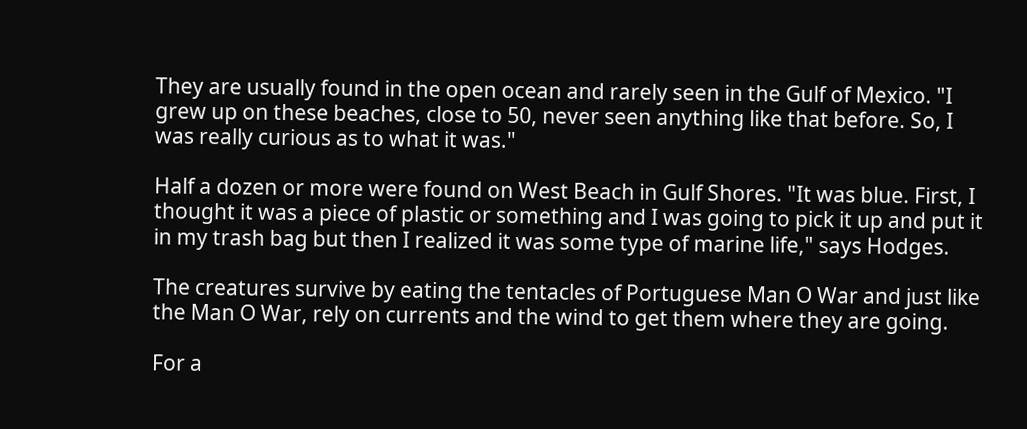They are usually found in the open ocean and rarely seen in the Gulf of Mexico. "I grew up on these beaches, close to 50, never seen anything like that before. So, I was really curious as to what it was."

Half a dozen or more were found on West Beach in Gulf Shores. "It was blue. First, I thought it was a piece of plastic or something and I was going to pick it up and put it in my trash bag but then I realized it was some type of marine life," says Hodges.

The creatures survive by eating the tentacles of Portuguese Man O War and just like the Man O War, rely on currents and the wind to get them where they are going.

For a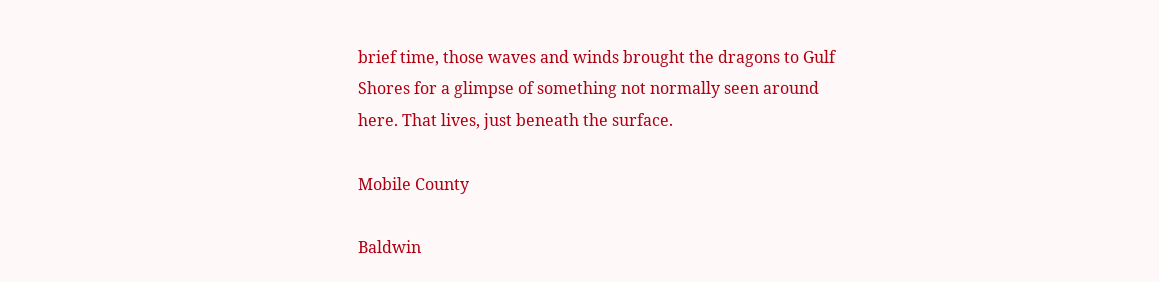brief time, those waves and winds brought the dragons to Gulf Shores for a glimpse of something not normally seen around here. That lives, just beneath the surface.

Mobile County

Baldwin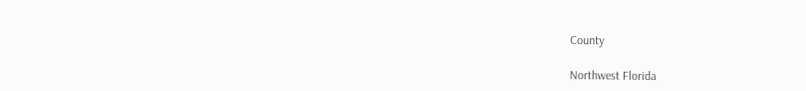County

Northwest Florida